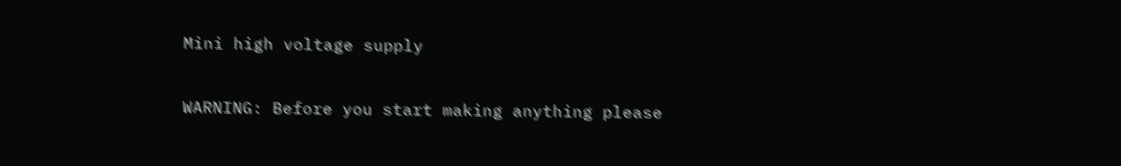Mini high voltage supply

WARNING: Before you start making anything please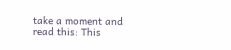take a moment and read this: This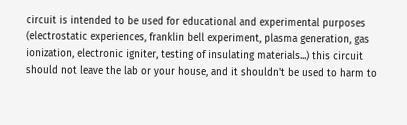circuit is intended to be used for educational and experimental purposes (electrostatic experiences, franklin bell experiment, plasma generation, gas ionization, electronic igniter, testing of insulating materials...) this circuit should not leave the lab or your house, and it shouldn't be used to harm to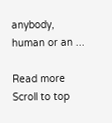anybody, human or an ...

Read more
Scroll to top